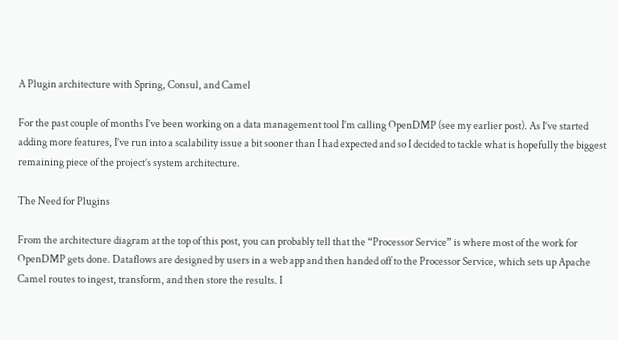A Plugin architecture with Spring, Consul, and Camel

For the past couple of months I’ve been working on a data management tool I’m calling OpenDMP (see my earlier post). As I’ve started adding more features, I’ve run into a scalability issue a bit sooner than I had expected and so I decided to tackle what is hopefully the biggest remaining piece of the project’s system architecture.

The Need for Plugins

From the architecture diagram at the top of this post, you can probably tell that the “Processor Service” is where most of the work for OpenDMP gets done. Dataflows are designed by users in a web app and then handed off to the Processor Service, which sets up Apache Camel routes to ingest, transform, and then store the results. I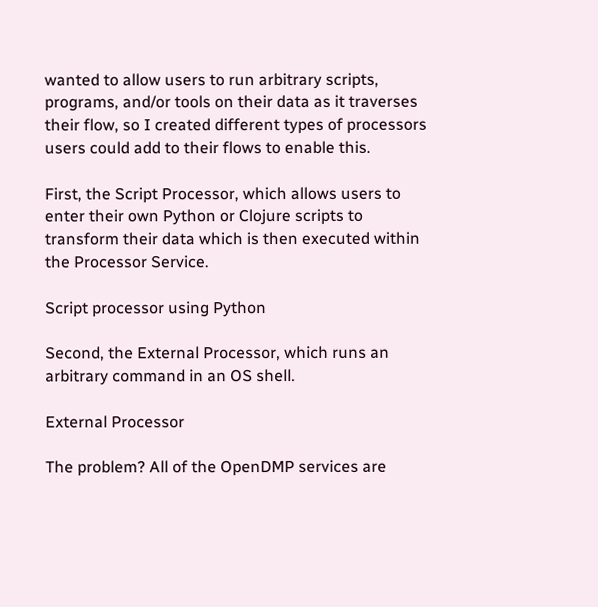wanted to allow users to run arbitrary scripts, programs, and/or tools on their data as it traverses their flow, so I created different types of processors users could add to their flows to enable this.

First, the Script Processor, which allows users to enter their own Python or Clojure scripts to transform their data which is then executed within the Processor Service.

Script processor using Python

Second, the External Processor, which runs an arbitrary command in an OS shell.

External Processor

The problem? All of the OpenDMP services are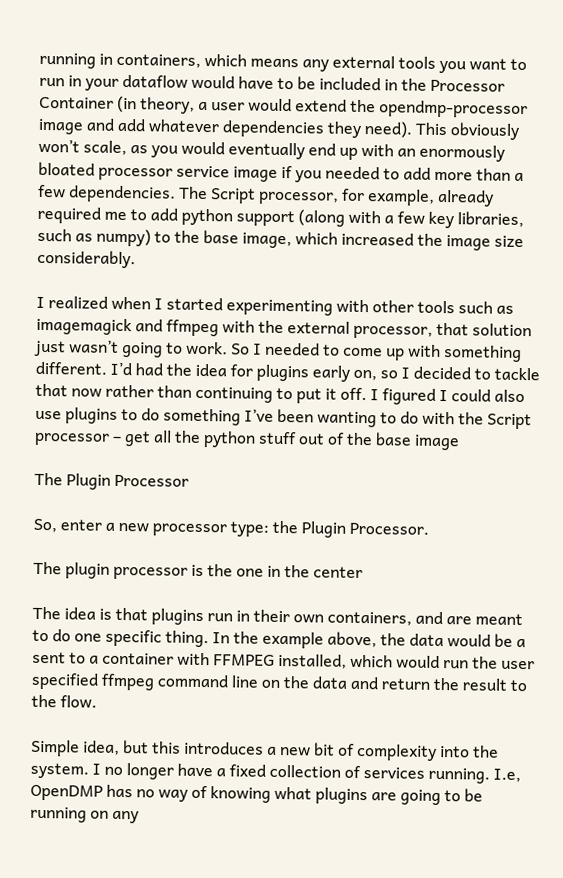running in containers, which means any external tools you want to run in your dataflow would have to be included in the Processor Container (in theory, a user would extend the opendmp-processor image and add whatever dependencies they need). This obviously won’t scale, as you would eventually end up with an enormously bloated processor service image if you needed to add more than a few dependencies. The Script processor, for example, already required me to add python support (along with a few key libraries, such as numpy) to the base image, which increased the image size considerably.

I realized when I started experimenting with other tools such as imagemagick and ffmpeg with the external processor, that solution just wasn’t going to work. So I needed to come up with something different. I’d had the idea for plugins early on, so I decided to tackle that now rather than continuing to put it off. I figured I could also use plugins to do something I’ve been wanting to do with the Script processor – get all the python stuff out of the base image

The Plugin Processor

So, enter a new processor type: the Plugin Processor.

The plugin processor is the one in the center

The idea is that plugins run in their own containers, and are meant to do one specific thing. In the example above, the data would be a sent to a container with FFMPEG installed, which would run the user specified ffmpeg command line on the data and return the result to the flow.

Simple idea, but this introduces a new bit of complexity into the system. I no longer have a fixed collection of services running. I.e, OpenDMP has no way of knowing what plugins are going to be running on any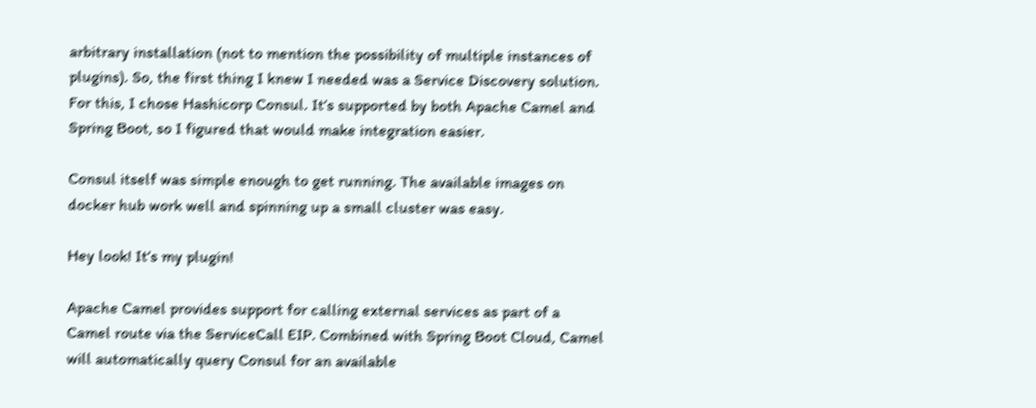arbitrary installation (not to mention the possibility of multiple instances of plugins). So, the first thing I knew I needed was a Service Discovery solution. For this, I chose Hashicorp Consul. It’s supported by both Apache Camel and Spring Boot, so I figured that would make integration easier.

Consul itself was simple enough to get running. The available images on docker hub work well and spinning up a small cluster was easy.

Hey look! It’s my plugin!

Apache Camel provides support for calling external services as part of a Camel route via the ServiceCall EIP. Combined with Spring Boot Cloud, Camel will automatically query Consul for an available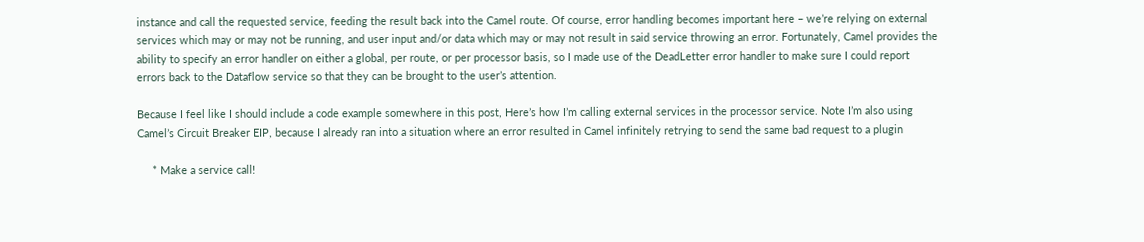instance and call the requested service, feeding the result back into the Camel route. Of course, error handling becomes important here – we’re relying on external services which may or may not be running, and user input and/or data which may or may not result in said service throwing an error. Fortunately, Camel provides the ability to specify an error handler on either a global, per route, or per processor basis, so I made use of the DeadLetter error handler to make sure I could report errors back to the Dataflow service so that they can be brought to the user’s attention.

Because I feel like I should include a code example somewhere in this post, Here’s how I’m calling external services in the processor service. Note I’m also using Camel’s Circuit Breaker EIP, because I already ran into a situation where an error resulted in Camel infinitely retrying to send the same bad request to a plugin

     * Make a service call!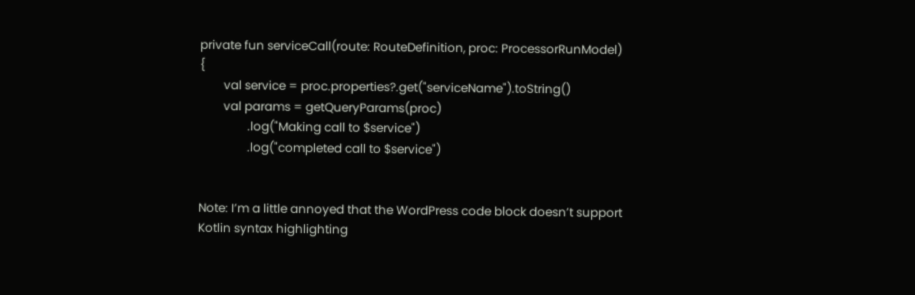private fun serviceCall(route: RouteDefinition, proc: ProcessorRunModel)  {
        val service = proc.properties?.get("serviceName").toString()
        val params = getQueryParams(proc)
                .log("Making call to $service")
                .log("completed call to $service")


Note: I’m a little annoyed that the WordPress code block doesn’t support Kotlin syntax highlighting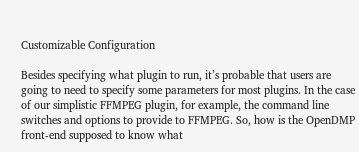Customizable Configuration

Besides specifying what plugin to run, it’s probable that users are going to need to specify some parameters for most plugins. In the case of our simplistic FFMPEG plugin, for example, the command line switches and options to provide to FFMPEG. So, how is the OpenDMP front-end supposed to know what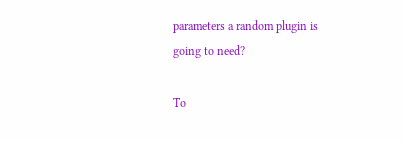parameters a random plugin is going to need?

To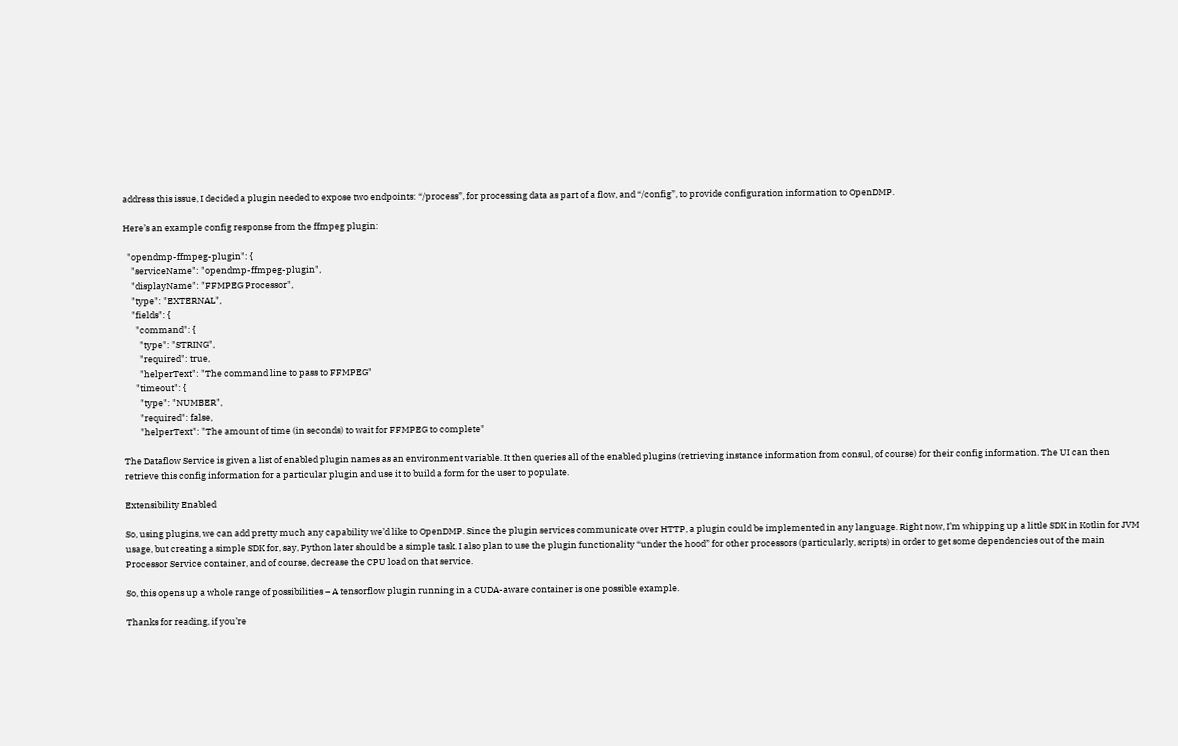address this issue, I decided a plugin needed to expose two endpoints: “/process”, for processing data as part of a flow, and “/config”, to provide configuration information to OpenDMP.

Here’s an example config response from the ffmpeg plugin:

  "opendmp-ffmpeg-plugin": {
    "serviceName": "opendmp-ffmpeg-plugin",
    "displayName": "FFMPEG Processor",
    "type": "EXTERNAL",
    "fields": {
      "command": {
        "type": "STRING",
        "required": true,
        "helperText": "The command line to pass to FFMPEG"
      "timeout": {
        "type": "NUMBER",
        "required": false,
        "helperText": "The amount of time (in seconds) to wait for FFMPEG to complete"

The Dataflow Service is given a list of enabled plugin names as an environment variable. It then queries all of the enabled plugins (retrieving instance information from consul, of course) for their config information. The UI can then retrieve this config information for a particular plugin and use it to build a form for the user to populate.

Extensibility Enabled

So, using plugins, we can add pretty much any capability we’d like to OpenDMP. Since the plugin services communicate over HTTP, a plugin could be implemented in any language. Right now, I’m whipping up a little SDK in Kotlin for JVM usage, but creating a simple SDK for, say, Python later should be a simple task. I also plan to use the plugin functionality “under the hood” for other processors (particularly, scripts) in order to get some dependencies out of the main Processor Service container, and of course, decrease the CPU load on that service.

So, this opens up a whole range of possibilities – A tensorflow plugin running in a CUDA-aware container is one possible example.

Thanks for reading, if you’re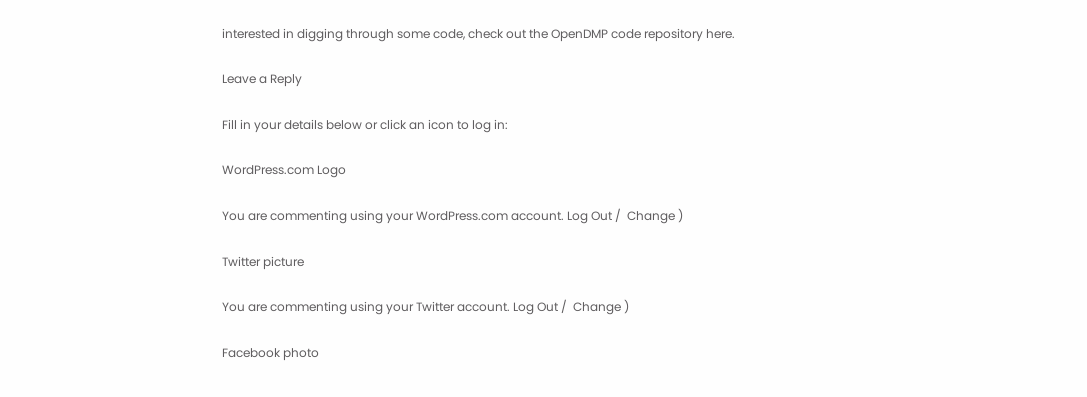interested in digging through some code, check out the OpenDMP code repository here.

Leave a Reply

Fill in your details below or click an icon to log in:

WordPress.com Logo

You are commenting using your WordPress.com account. Log Out /  Change )

Twitter picture

You are commenting using your Twitter account. Log Out /  Change )

Facebook photo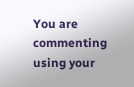You are commenting using your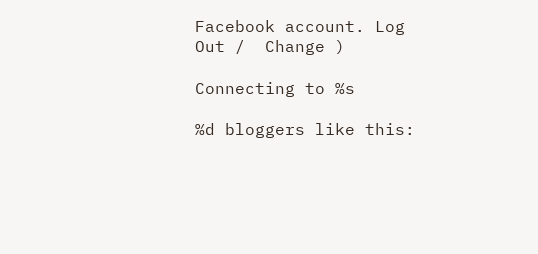Facebook account. Log Out /  Change )

Connecting to %s

%d bloggers like this: